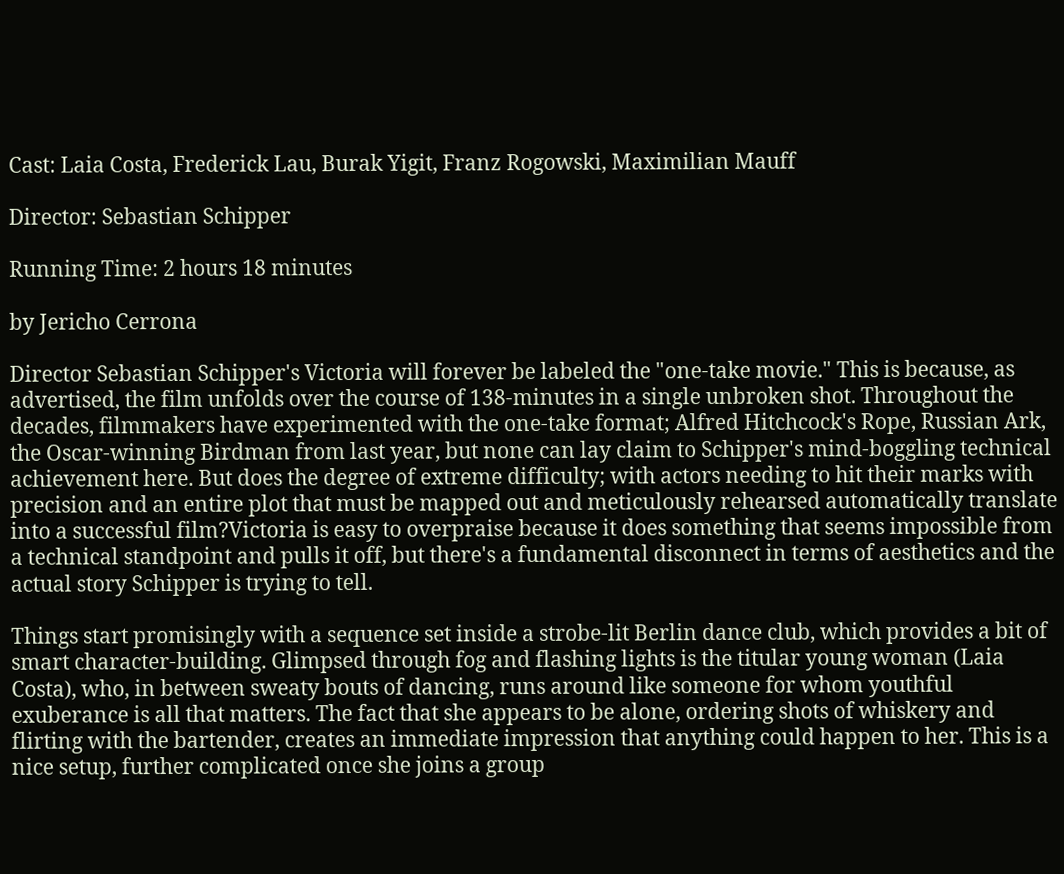Cast: Laia Costa, Frederick Lau, Burak Yigit, Franz Rogowski, Maximilian Mauff

Director: Sebastian Schipper

Running Time: 2 hours 18 minutes

by Jericho Cerrona

Director Sebastian Schipper's Victoria will forever be labeled the "one-take movie." This is because, as advertised, the film unfolds over the course of 138-minutes in a single unbroken shot. Throughout the decades, filmmakers have experimented with the one-take format; Alfred Hitchcock's Rope, Russian Ark, the Oscar-winning Birdman from last year, but none can lay claim to Schipper's mind-boggling technical achievement here. But does the degree of extreme difficulty; with actors needing to hit their marks with precision and an entire plot that must be mapped out and meticulously rehearsed automatically translate into a successful film?Victoria is easy to overpraise because it does something that seems impossible from a technical standpoint and pulls it off, but there's a fundamental disconnect in terms of aesthetics and the actual story Schipper is trying to tell.

Things start promisingly with a sequence set inside a strobe-lit Berlin dance club, which provides a bit of smart character-building. Glimpsed through fog and flashing lights is the titular young woman (Laia Costa), who, in between sweaty bouts of dancing, runs around like someone for whom youthful exuberance is all that matters. The fact that she appears to be alone, ordering shots of whiskery and flirting with the bartender, creates an immediate impression that anything could happen to her. This is a nice setup, further complicated once she joins a group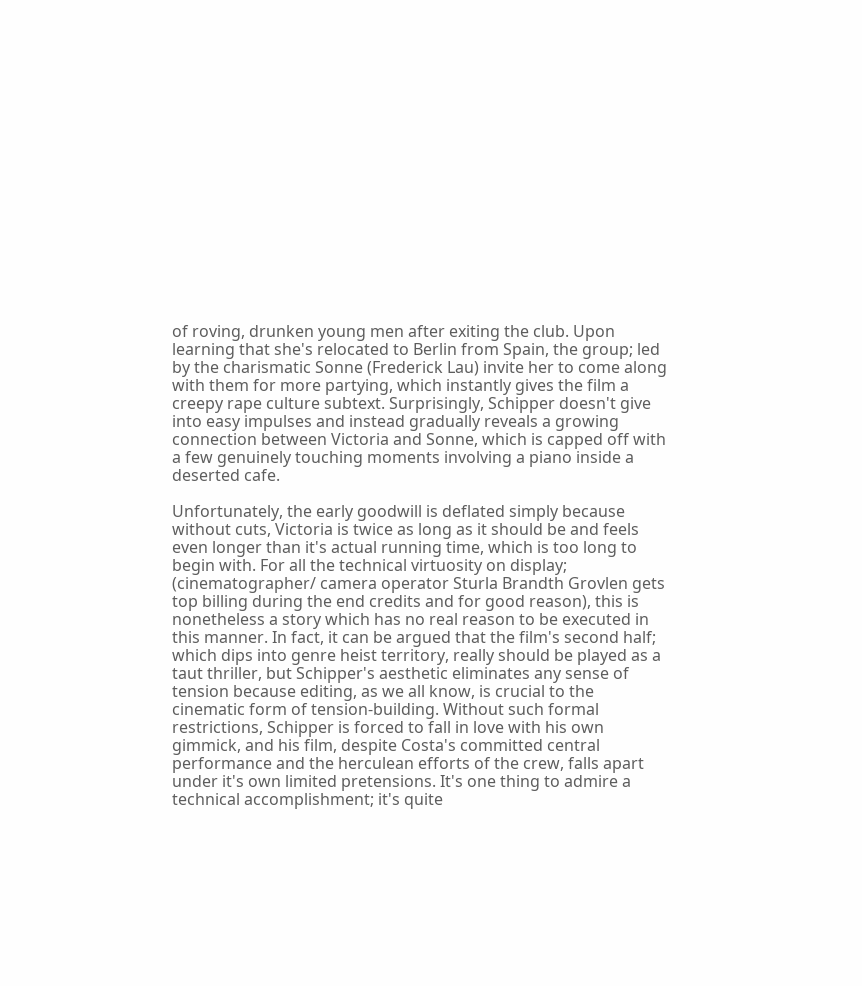of roving, drunken young men after exiting the club. Upon learning that she's relocated to Berlin from Spain, the group; led by the charismatic Sonne (Frederick Lau) invite her to come along with them for more partying, which instantly gives the film a creepy rape culture subtext. Surprisingly, Schipper doesn't give into easy impulses and instead gradually reveals a growing connection between Victoria and Sonne, which is capped off with a few genuinely touching moments involving a piano inside a deserted cafe.

Unfortunately, the early goodwill is deflated simply because without cuts, Victoria is twice as long as it should be and feels even longer than it's actual running time, which is too long to begin with. For all the technical virtuosity on display; (cinematographer/ camera operator Sturla Brandth Grovlen gets top billing during the end credits and for good reason), this is nonetheless a story which has no real reason to be executed in this manner. In fact, it can be argued that the film's second half; which dips into genre heist territory, really should be played as a taut thriller, but Schipper's aesthetic eliminates any sense of tension because editing, as we all know, is crucial to the cinematic form of tension-building. Without such formal restrictions, Schipper is forced to fall in love with his own gimmick, and his film, despite Costa's committed central performance and the herculean efforts of the crew, falls apart under it's own limited pretensions. It's one thing to admire a technical accomplishment; it's quite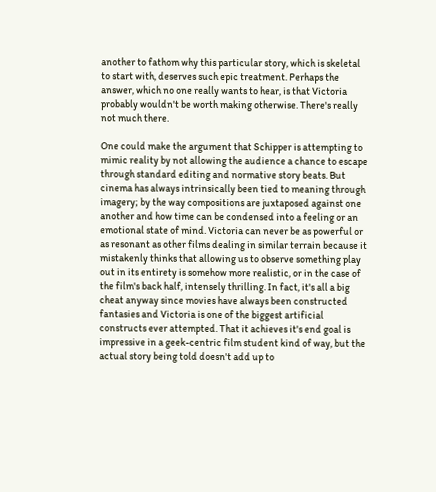another to fathom why this particular story, which is skeletal to start with, deserves such epic treatment. Perhaps the answer, which no one really wants to hear, is that Victoria probably wouldn't be worth making otherwise. There's really not much there.

One could make the argument that Schipper is attempting to mimic reality by not allowing the audience a chance to escape through standard editing and normative story beats. But cinema has always intrinsically been tied to meaning through imagery; by the way compositions are juxtaposed against one another and how time can be condensed into a feeling or an emotional state of mind. Victoria can never be as powerful or as resonant as other films dealing in similar terrain because it mistakenly thinks that allowing us to observe something play out in its entirety is somehow more realistic, or in the case of the film's back half, intensely thrilling. In fact, it's all a big cheat anyway since movies have always been constructed fantasies and Victoria is one of the biggest artificial constructs ever attempted. That it achieves it's end goal is impressive in a geek-centric film student kind of way, but the actual story being told doesn't add up to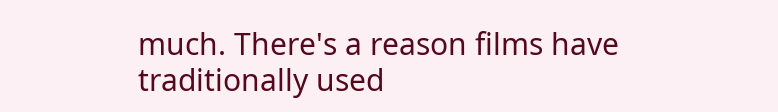much. There's a reason films have traditionally used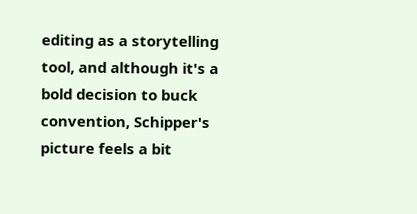editing as a storytelling tool, and although it's a bold decision to buck convention, Schipper's picture feels a bit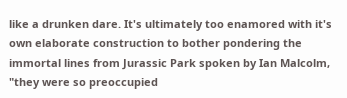like a drunken dare. It's ultimately too enamored with it's own elaborate construction to bother pondering the immortal lines from Jurassic Park spoken by Ian Malcolm, "they were so preoccupied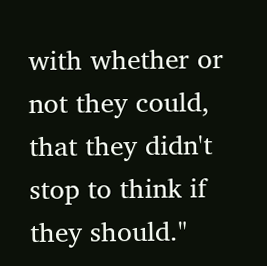with whether or not they could, that they didn't stop to think if they should."